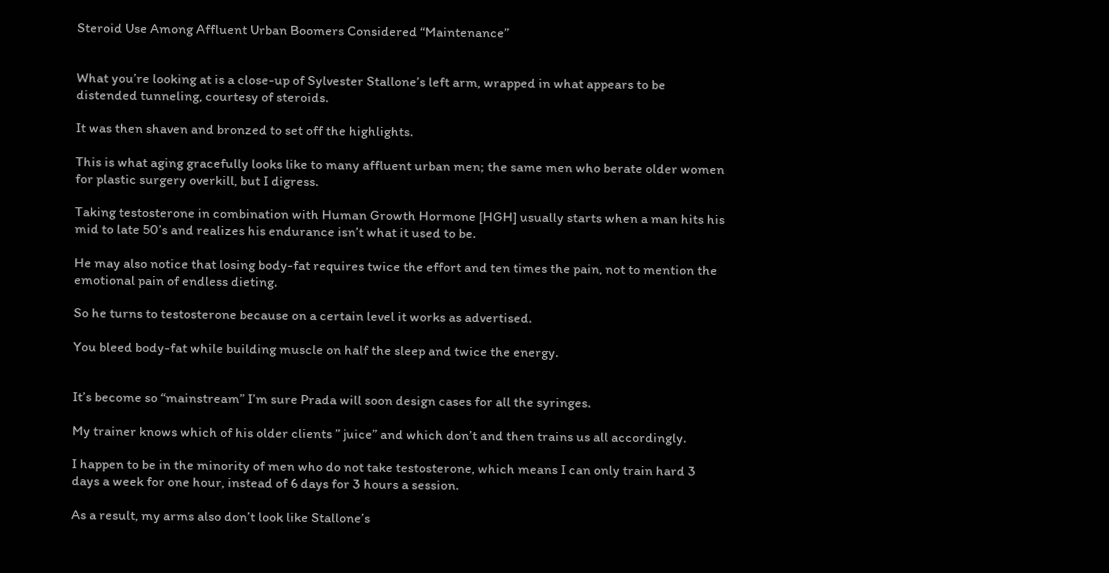Steroid Use Among Affluent Urban Boomers Considered “Maintenance”


What you’re looking at is a close-up of Sylvester Stallone’s left arm, wrapped in what appears to be distended tunneling, courtesy of steroids.

It was then shaven and bronzed to set off the highlights.

This is what aging gracefully looks like to many affluent urban men; the same men who berate older women for plastic surgery overkill, but I digress.

Taking testosterone in combination with Human Growth Hormone [HGH] usually starts when a man hits his mid to late 50’s and realizes his endurance isn’t what it used to be.

He may also notice that losing body-fat requires twice the effort and ten times the pain, not to mention the emotional pain of endless dieting.

So he turns to testosterone because on a certain level it works as advertised.

You bleed body-fat while building muscle on half the sleep and twice the energy.


It’s become so “mainstream” I’m sure Prada will soon design cases for all the syringes.

My trainer knows which of his older clients ” juice” and which don’t and then trains us all accordingly.

I happen to be in the minority of men who do not take testosterone, which means I can only train hard 3 days a week for one hour, instead of 6 days for 3 hours a session.

As a result, my arms also don’t look like Stallone’s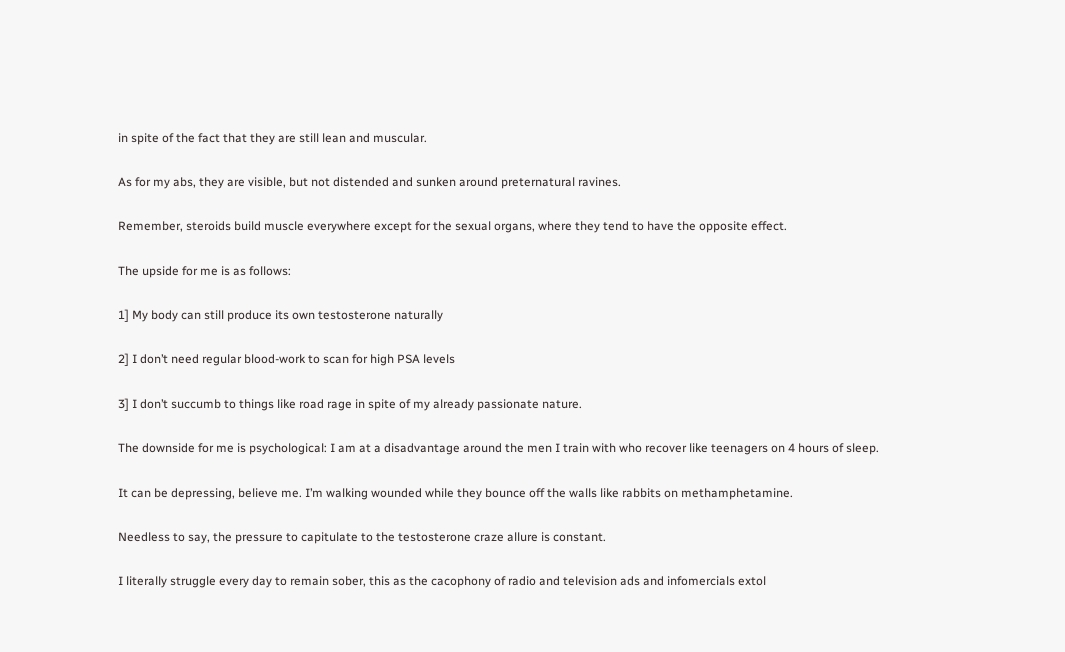in spite of the fact that they are still lean and muscular.

As for my abs, they are visible, but not distended and sunken around preternatural ravines.

Remember, steroids build muscle everywhere except for the sexual organs, where they tend to have the opposite effect.

The upside for me is as follows:

1] My body can still produce its own testosterone naturally

2] I don’t need regular blood-work to scan for high PSA levels

3] I don’t succumb to things like road rage in spite of my already passionate nature.

The downside for me is psychological: I am at a disadvantage around the men I train with who recover like teenagers on 4 hours of sleep.

It can be depressing, believe me. I’m walking wounded while they bounce off the walls like rabbits on methamphetamine.

Needless to say, the pressure to capitulate to the testosterone craze allure is constant.

I literally struggle every day to remain sober, this as the cacophony of radio and television ads and infomercials extol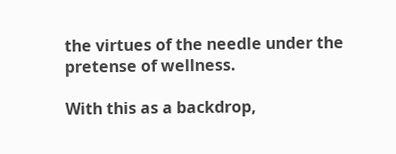the virtues of the needle under the pretense of wellness.

With this as a backdrop,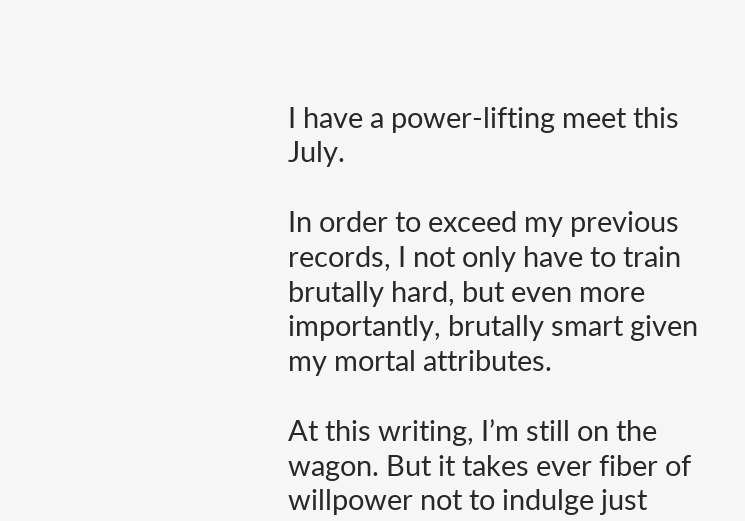I have a power-lifting meet this July.

In order to exceed my previous records, I not only have to train brutally hard, but even more importantly, brutally smart given my mortal attributes.

At this writing, I’m still on the wagon. But it takes ever fiber of willpower not to indulge just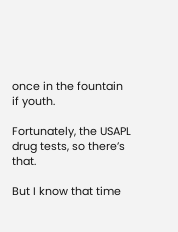once in the fountain if youth.

Fortunately, the USAPL drug tests, so there’s that.

But I know that time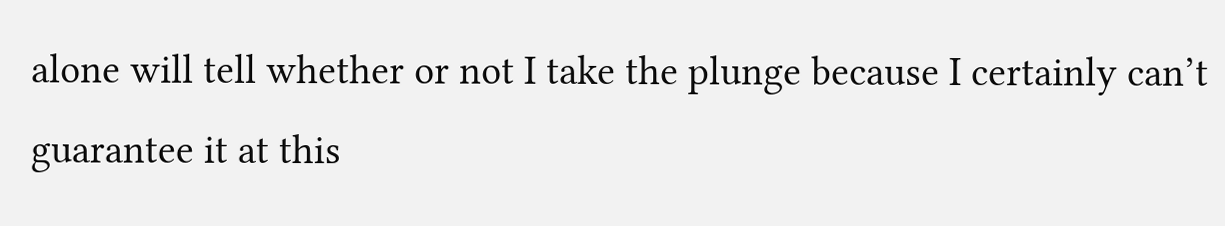alone will tell whether or not I take the plunge because I certainly can’t guarantee it at this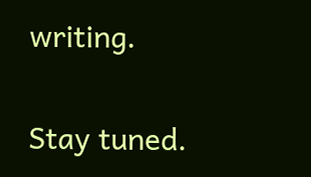writing.

Stay tuned.